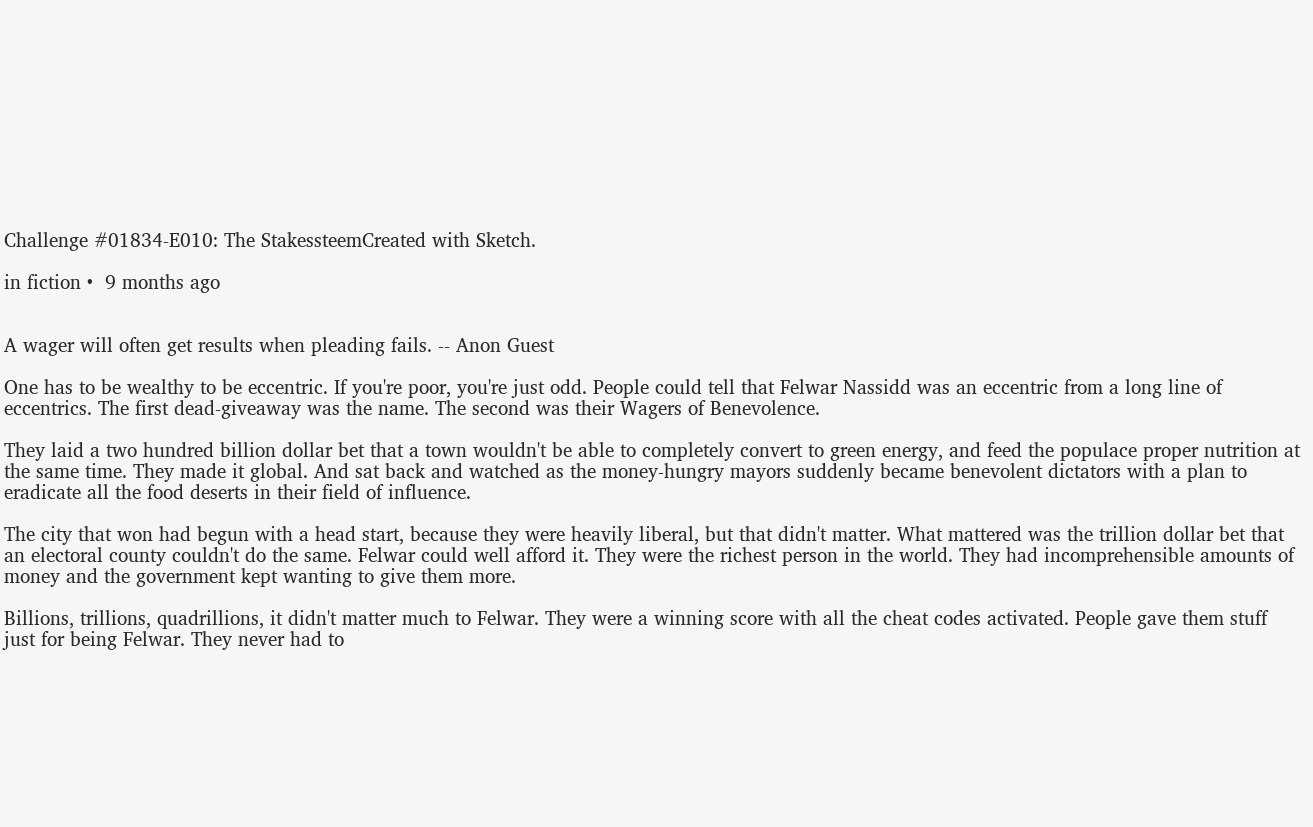Challenge #01834-E010: The StakessteemCreated with Sketch.

in fiction •  9 months ago


A wager will often get results when pleading fails. -- Anon Guest

One has to be wealthy to be eccentric. If you're poor, you're just odd. People could tell that Felwar Nassidd was an eccentric from a long line of eccentrics. The first dead-giveaway was the name. The second was their Wagers of Benevolence.

They laid a two hundred billion dollar bet that a town wouldn't be able to completely convert to green energy, and feed the populace proper nutrition at the same time. They made it global. And sat back and watched as the money-hungry mayors suddenly became benevolent dictators with a plan to eradicate all the food deserts in their field of influence.

The city that won had begun with a head start, because they were heavily liberal, but that didn't matter. What mattered was the trillion dollar bet that an electoral county couldn't do the same. Felwar could well afford it. They were the richest person in the world. They had incomprehensible amounts of money and the government kept wanting to give them more.

Billions, trillions, quadrillions, it didn't matter much to Felwar. They were a winning score with all the cheat codes activated. People gave them stuff just for being Felwar. They never had to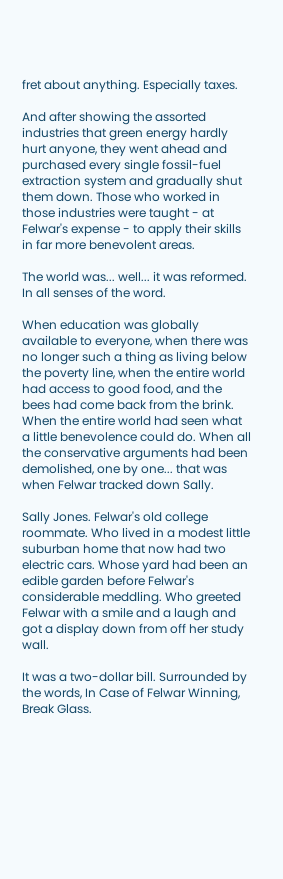fret about anything. Especially taxes.

And after showing the assorted industries that green energy hardly hurt anyone, they went ahead and purchased every single fossil-fuel extraction system and gradually shut them down. Those who worked in those industries were taught - at Felwar's expense - to apply their skills in far more benevolent areas.

The world was... well... it was reformed. In all senses of the word.

When education was globally available to everyone, when there was no longer such a thing as living below the poverty line, when the entire world had access to good food, and the bees had come back from the brink. When the entire world had seen what a little benevolence could do. When all the conservative arguments had been demolished, one by one... that was when Felwar tracked down Sally.

Sally Jones. Felwar's old college roommate. Who lived in a modest little suburban home that now had two electric cars. Whose yard had been an edible garden before Felwar's considerable meddling. Who greeted Felwar with a smile and a laugh and got a display down from off her study wall.

It was a two-dollar bill. Surrounded by the words, In Case of Felwar Winning, Break Glass.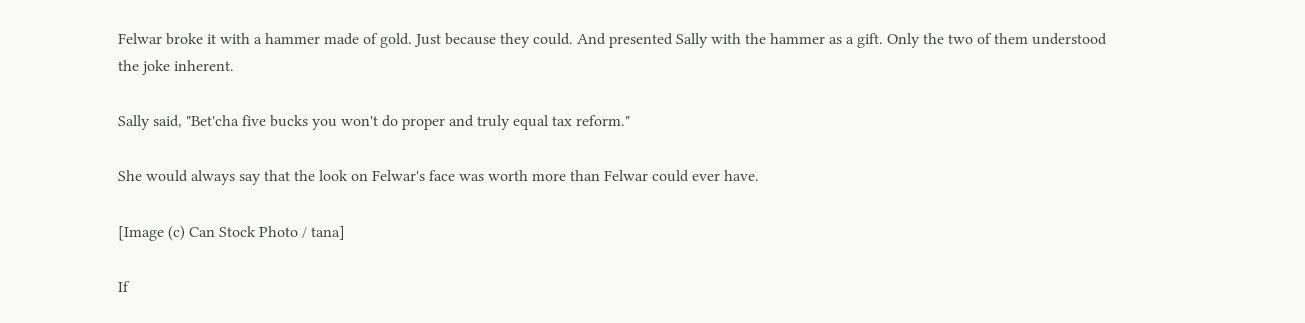Felwar broke it with a hammer made of gold. Just because they could. And presented Sally with the hammer as a gift. Only the two of them understood the joke inherent.

Sally said, "Bet'cha five bucks you won't do proper and truly equal tax reform."

She would always say that the look on Felwar's face was worth more than Felwar could ever have.

[Image (c) Can Stock Photo / tana]

If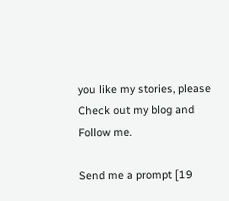you like my stories, please Check out my blog and Follow me.

Send me a prompt [19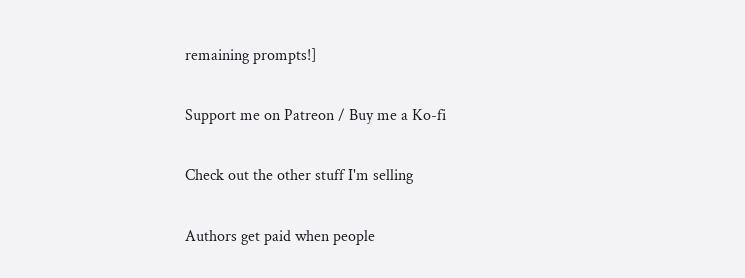remaining prompts!]

Support me on Patreon / Buy me a Ko-fi

Check out the other stuff I'm selling

Authors get paid when people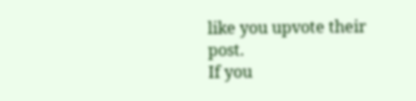like you upvote their post.
If you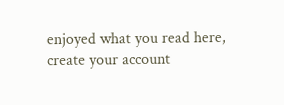enjoyed what you read here, create your account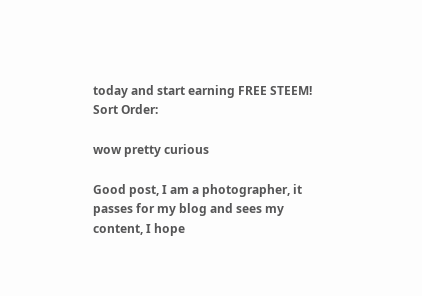today and start earning FREE STEEM!
Sort Order:

wow pretty curious

Good post, I am a photographer, it passes for my blog and sees my content, I hope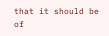that it should be of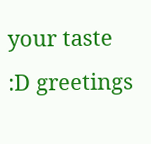your taste :D greetings